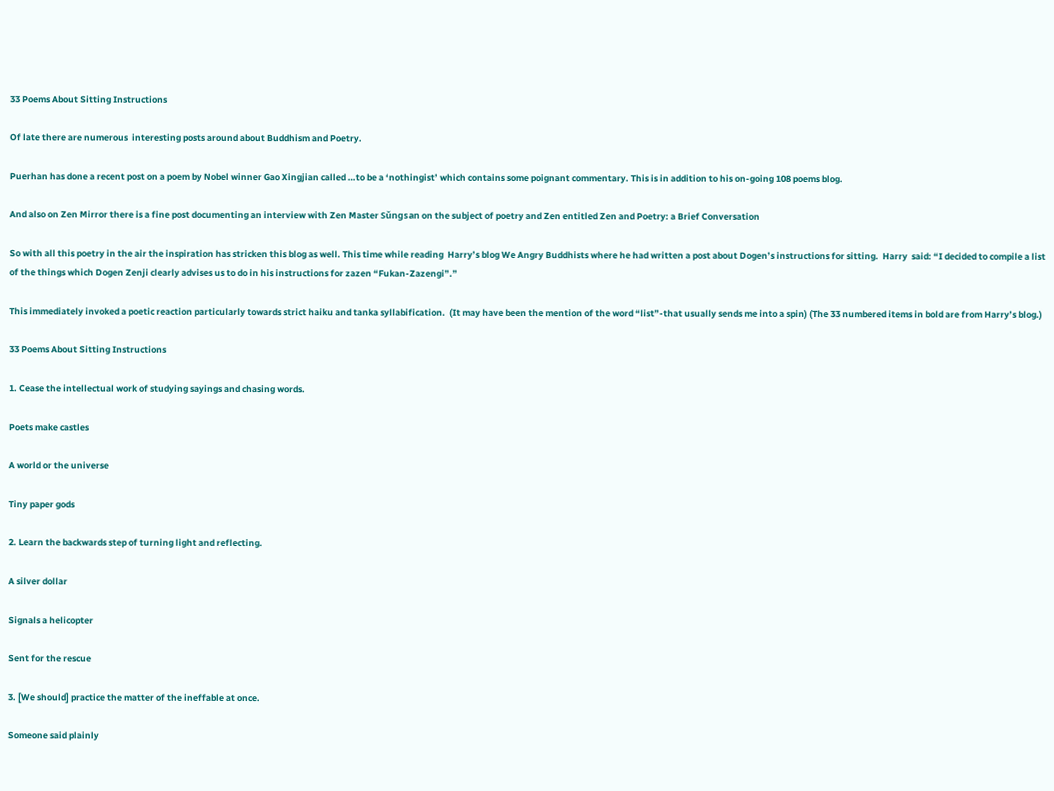33 Poems About Sitting Instructions

Of late there are numerous  interesting posts around about Buddhism and Poetry.

Puerhan has done a recent post on a poem by Nobel winner Gao Xingjian called …to be a ‘nothingist’ which contains some poignant commentary. This is in addition to his on-going 108 poems blog.

And also on Zen Mirror there is a fine post documenting an interview with Zen Master Sŭngsan on the subject of poetry and Zen entitled Zen and Poetry: a Brief Conversation

So with all this poetry in the air the inspiration has stricken this blog as well. This time while reading  Harry’s blog We Angry Buddhists where he had written a post about Dogen’s instructions for sitting.  Harry  said: “I decided to compile a list of the things which Dogen Zenji clearly advises us to do in his instructions for zazen “Fukan-Zazengi”.”

This immediately invoked a poetic reaction particularly towards strict haiku and tanka syllabification.  (It may have been the mention of the word “list”-that usually sends me into a spin) (The 33 numbered items in bold are from Harry’s blog.)

33 Poems About Sitting Instructions

1. Cease the intellectual work of studying sayings and chasing words.

Poets make castles

A world or the universe

Tiny paper gods

2. Learn the backwards step of turning light and reflecting.

A silver dollar

Signals a helicopter

Sent for the rescue

3. [We should] practice the matter of the ineffable at once.

Someone said plainly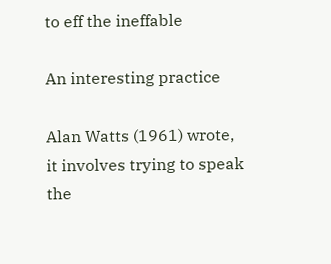to eff the ineffable

An interesting practice

Alan Watts (1961) wrote, it involves trying to speak the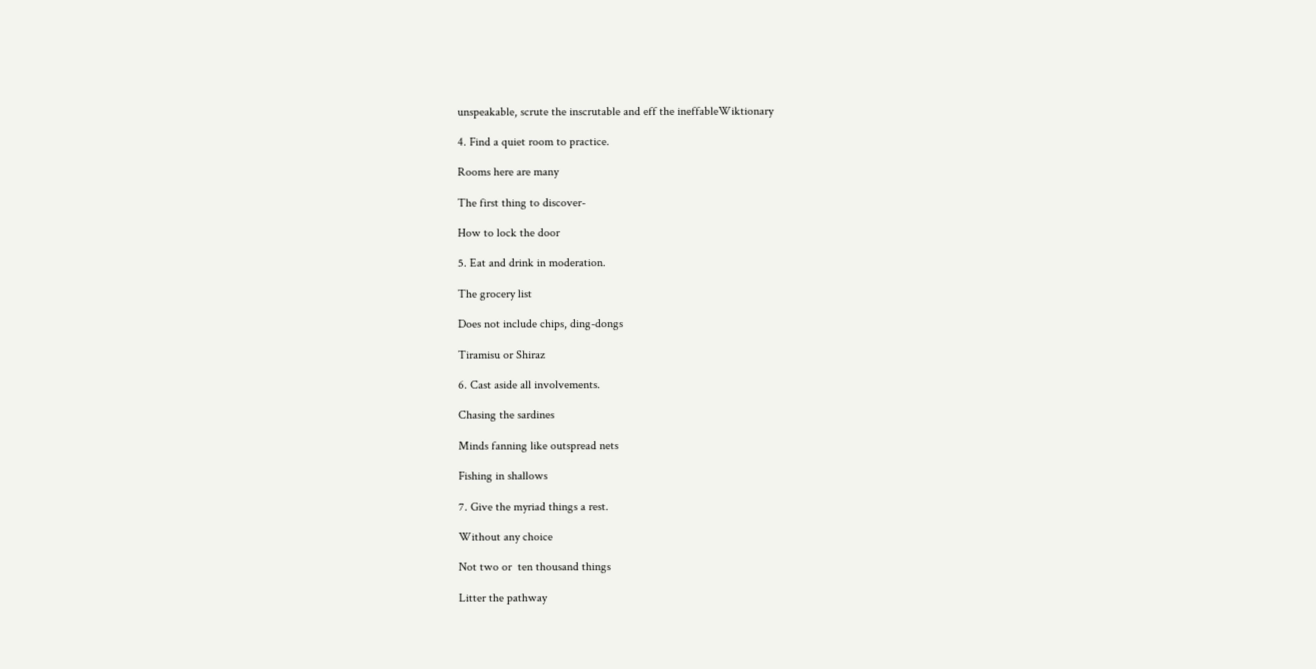unspeakable, scrute the inscrutable and eff the ineffableWiktionary

4. Find a quiet room to practice.

Rooms here are many

The first thing to discover-

How to lock the door

5. Eat and drink in moderation.

The grocery list

Does not include chips, ding-dongs

Tiramisu or Shiraz

6. Cast aside all involvements.

Chasing the sardines

Minds fanning like outspread nets

Fishing in shallows

7. Give the myriad things a rest.

Without any choice

Not two or  ten thousand things

Litter the pathway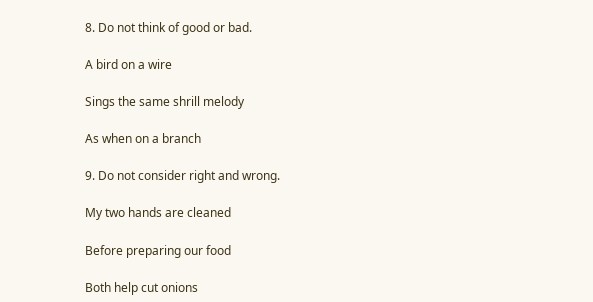8. Do not think of good or bad.

A bird on a wire

Sings the same shrill melody

As when on a branch

9. Do not consider right and wrong.

My two hands are cleaned

Before preparing our food

Both help cut onions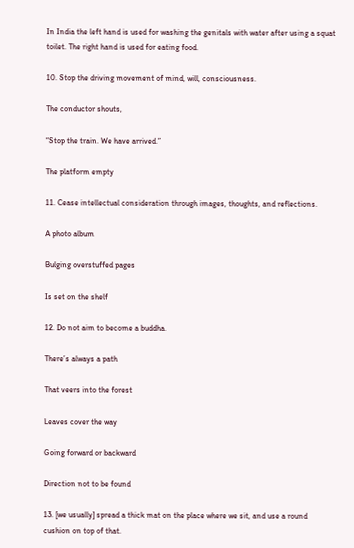In India the left hand is used for washing the genitals with water after using a squat toilet. The right hand is used for eating food.

10. Stop the driving movement of mind, will, consciousness.

The conductor shouts,

“Stop the train. We have arrived.”

The platform empty

11. Cease intellectual consideration through images, thoughts, and reflections.

A photo album

Bulging overstuffed pages

Is set on the shelf

12. Do not aim to become a buddha.

There’s always a path

That veers into the forest

Leaves cover the way

Going forward or backward

Direction not to be found

13. [we usually] spread a thick mat on the place where we sit, and use a round cushion on top of that.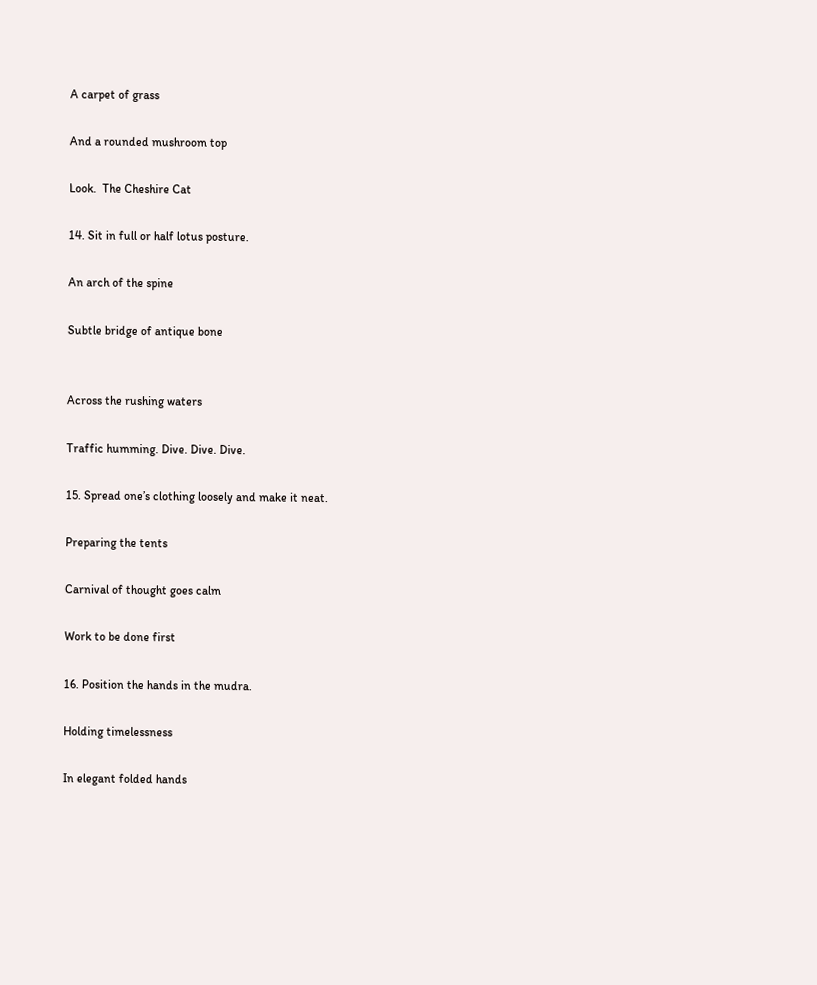A carpet of grass

And a rounded mushroom top

Look.  The Cheshire Cat

14. Sit in full or half lotus posture.

An arch of the spine

Subtle bridge of antique bone


Across the rushing waters

Traffic humming. Dive. Dive. Dive.

15. Spread one’s clothing loosely and make it neat.

Preparing the tents

Carnival of thought goes calm

Work to be done first

16. Position the hands in the mudra.

Holding timelessness

In elegant folded hands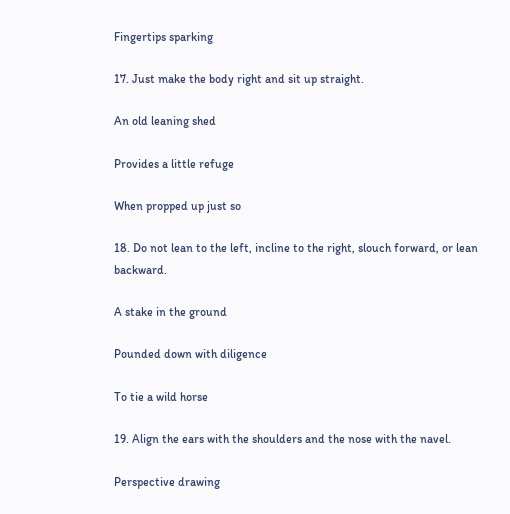Fingertips sparking

17. Just make the body right and sit up straight.

An old leaning shed

Provides a little refuge

When propped up just so

18. Do not lean to the left, incline to the right, slouch forward, or lean backward.

A stake in the ground

Pounded down with diligence

To tie a wild horse

19. Align the ears with the shoulders and the nose with the navel.

Perspective drawing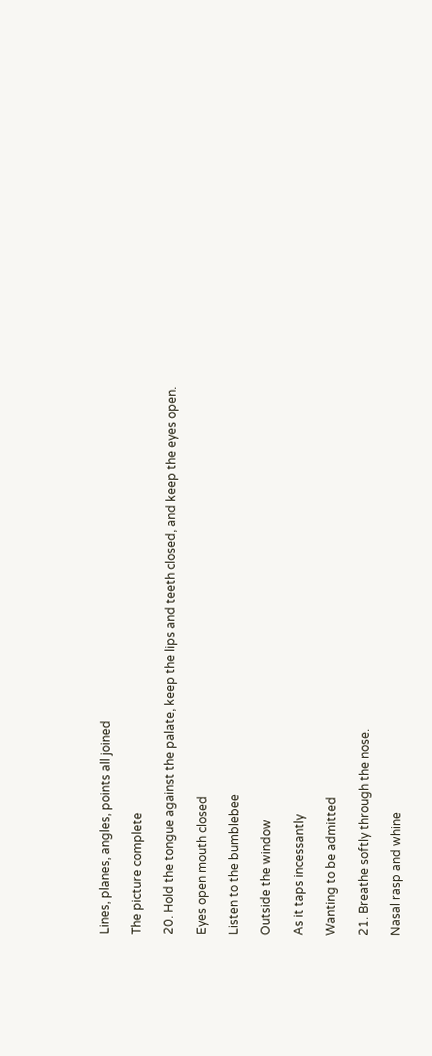Lines, planes, angles, points all joined

The picture complete

20. Hold the tongue against the palate, keep the lips and teeth closed, and keep the eyes open.

Eyes open mouth closed

Listen to the bumblebee

Outside the window

As it taps incessantly

Wanting to be admitted

21. Breathe softly through the nose.

Nasal rasp and whine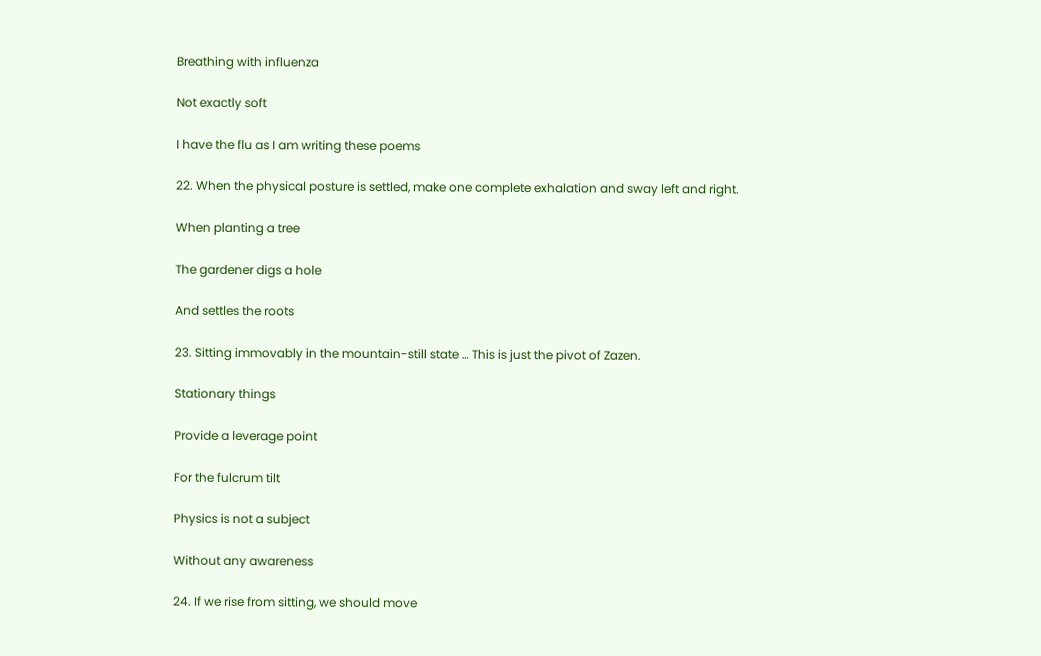Breathing with influenza

Not exactly soft

I have the flu as I am writing these poems

22. When the physical posture is settled, make one complete exhalation and sway left and right.

When planting a tree

The gardener digs a hole

And settles the roots

23. Sitting immovably in the mountain-still state … This is just the pivot of Zazen.

Stationary things

Provide a leverage point

For the fulcrum tilt

Physics is not a subject

Without any awareness

24. If we rise from sitting, we should move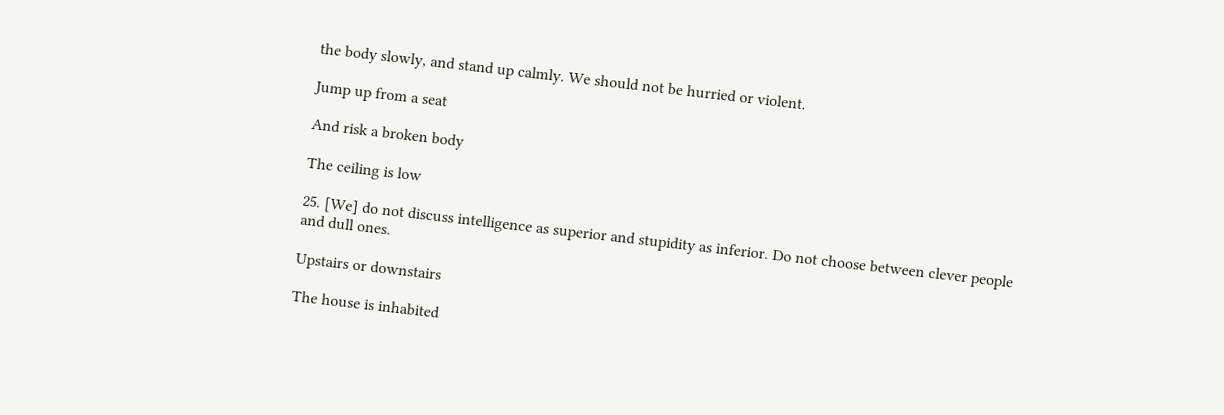the body slowly, and stand up calmly. We should not be hurried or violent.

Jump up from a seat

And risk a broken body

The ceiling is low

25. [We] do not discuss intelligence as superior and stupidity as inferior. Do not choose between clever people and dull ones.

Upstairs or downstairs

The house is inhabited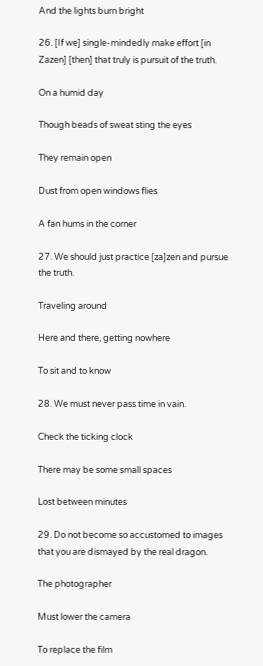And the lights burn bright

26. [If we] single-mindedly make effort [in Zazen] [then] that truly is pursuit of the truth.

On a humid day

Though beads of sweat sting the eyes

They remain open

Dust from open windows flies

A fan hums in the corner

27. We should just practice [za]zen and pursue the truth.

Traveling around

Here and there, getting nowhere

To sit and to know

28. We must never pass time in vain.

Check the ticking clock

There may be some small spaces

Lost between minutes

29. Do not become so accustomed to images that you are dismayed by the real dragon.

The photographer

Must lower the camera

To replace the film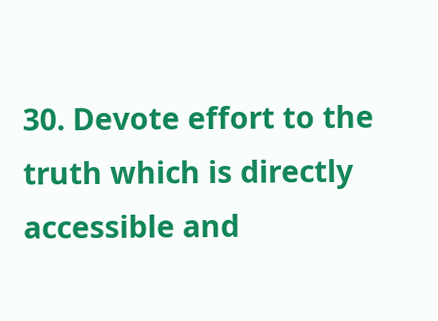30. Devote effort to the truth which is directly accessible and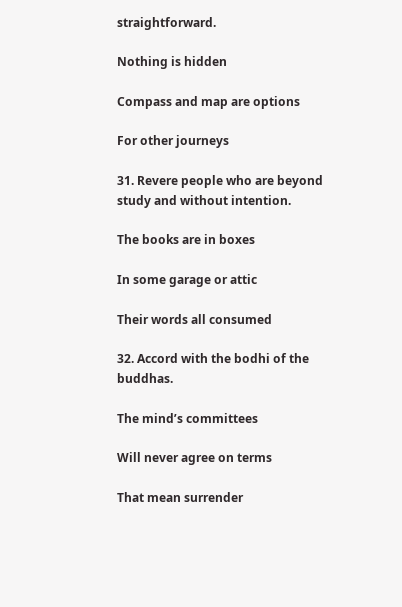straightforward.

Nothing is hidden

Compass and map are options

For other journeys

31. Revere people who are beyond study and without intention.

The books are in boxes

In some garage or attic

Their words all consumed

32. Accord with the bodhi of the buddhas.

The mind’s committees

Will never agree on terms

That mean surrender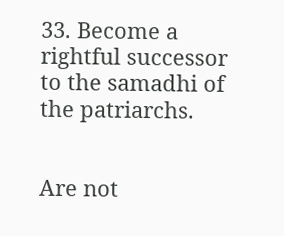33. Become a rightful successor to the samadhi of the patriarchs.


Are not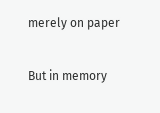merely on paper

But in memory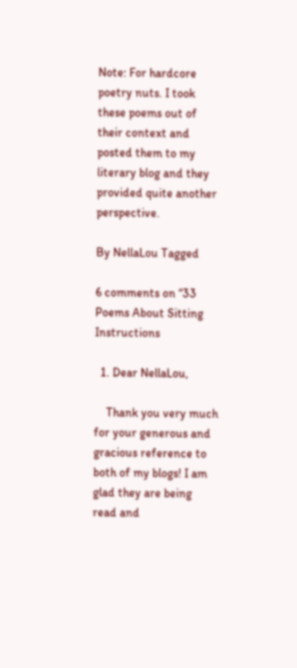Note: For hardcore poetry nuts. I took these poems out of their context and posted them to my literary blog and they provided quite another perspective.

By NellaLou Tagged

6 comments on “33 Poems About Sitting Instructions

  1. Dear NellaLou,

    Thank you very much for your generous and gracious reference to both of my blogs! I am glad they are being read and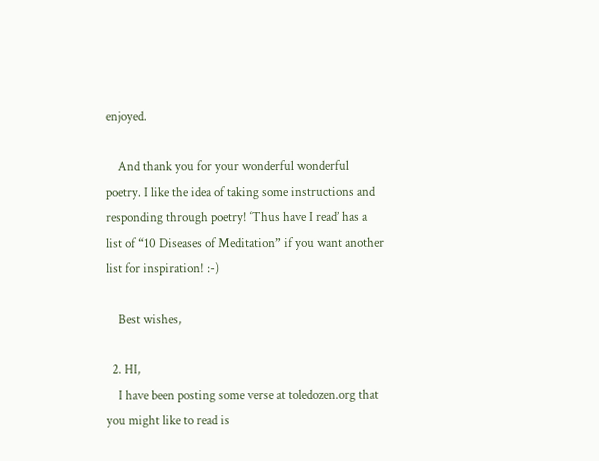enjoyed.

    And thank you for your wonderful wonderful poetry. I like the idea of taking some instructions and responding through poetry! ‘Thus have I read’ has a list of “10 Diseases of Meditation” if you want another list for inspiration! :-)

    Best wishes,

  2. HI,
    I have been posting some verse at toledozen.org that you might like to read is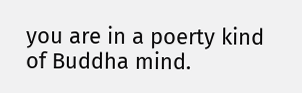you are in a poerty kind of Buddha mind.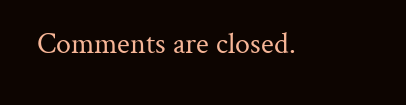Comments are closed.